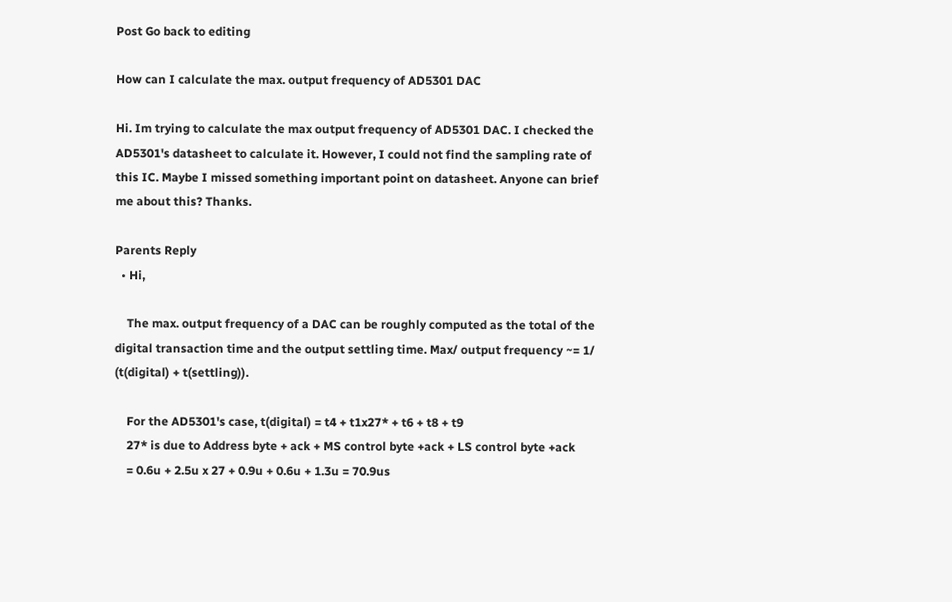Post Go back to editing

How can I calculate the max. output frequency of AD5301 DAC

Hi. Im trying to calculate the max output frequency of AD5301 DAC. I checked the AD5301's datasheet to calculate it. However, I could not find the sampling rate of this IC. Maybe I missed something important point on datasheet. Anyone can brief me about this? Thanks.

Parents Reply
  • Hi,

    The max. output frequency of a DAC can be roughly computed as the total of the digital transaction time and the output settling time. Max/ output frequency ~= 1/ (t(digital) + t(settling)).

    For the AD5301's case, t(digital) = t4 + t1x27* + t6 + t8 + t9
    27* is due to Address byte + ack + MS control byte +ack + LS control byte +ack
    = 0.6u + 2.5u x 27 + 0.9u + 0.6u + 1.3u = 70.9us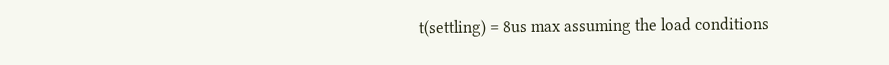t(settling) = 8us max assuming the load conditions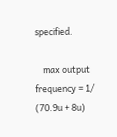specified.

    max output frequency = 1/ (70.9u + 8u)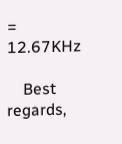= 12.67KHz

    Best regards,